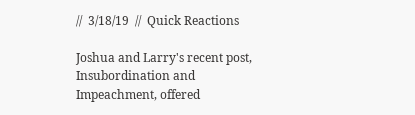//  3/18/19  //  Quick Reactions

Joshua and Larry's recent post, Insubordination and Impeachment, offered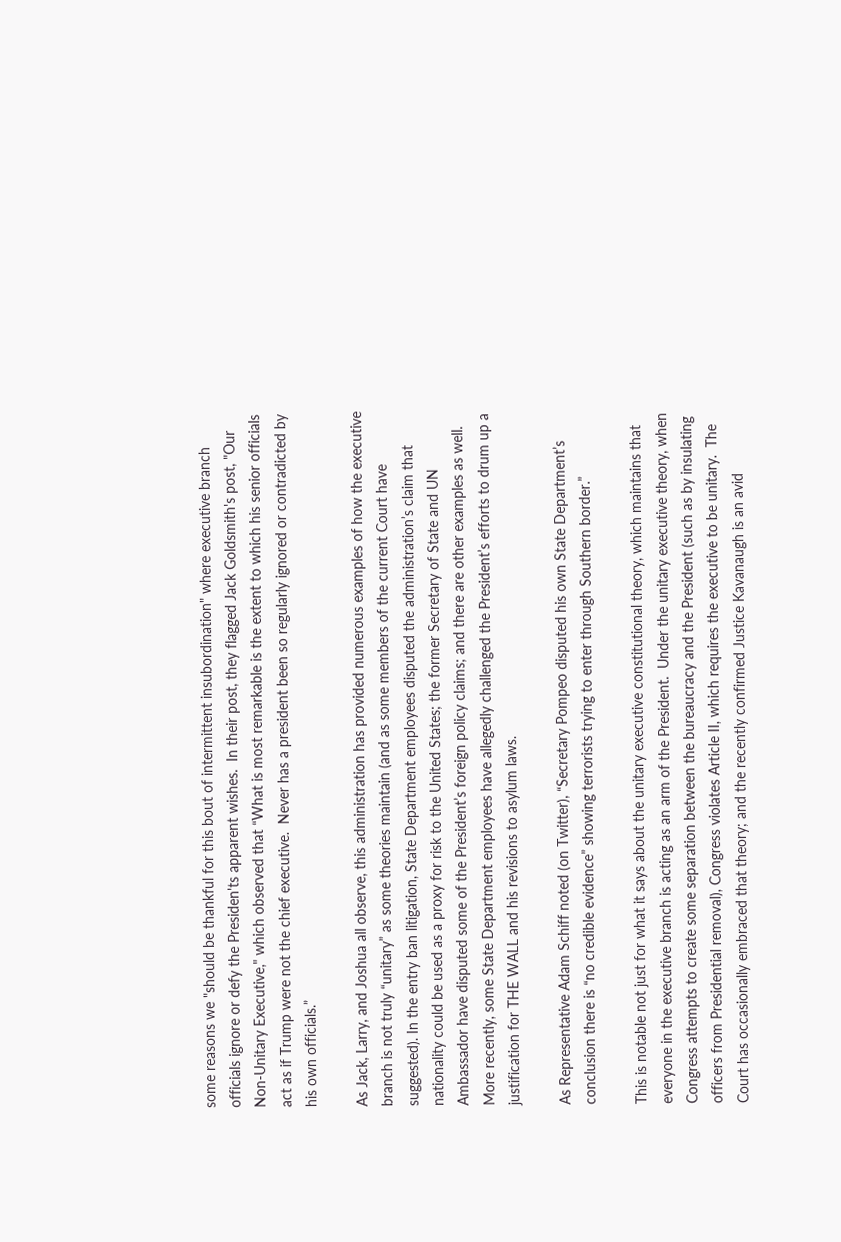some reasons we "should be thankful for this bout of intermittent insubordination" where executive branch officials ignore or defy the Presiden'ts apparent wishes.  In their post, they flagged Jack Goldsmith's post, "Our Non-Unitary Executive," which observed that “What is most remarkable is the extent to which his senior officials act as if Trump were not the chief executive.  Never has a president been so regularly ignored or contradicted by his own officials.”

As Jack, Larry, and Joshua all observe, this administration has provided numerous examples of how the executive branch is not truly “unitary” as some theories maintain (and as some members of the current Court have suggested). In the entry ban litigation, State Department employees disputed the administration’s claim that nationality could be used as a proxy for risk to the United States; the former Secretary of State and UN Ambassador have disputed some of the President’s foreign policy claims; and there are other examples as well.  More recently, some State Department employees have allegedly challenged the President’s efforts to drum up a justification for THE WALL and his revisions to asylum laws.

As Representative Adam Schiff noted (on Twitter), “Secretary Pompeo disputed his own State Department’s conclusion there is “no credible evidence” showing terrorists trying to enter through Southern border.”

This is notable not just for what it says about the unitary executive constitutional theory, which maintains that everyone in the executive branch is acting as an arm of the President.  Under the unitary executive theory, when Congress attempts to create some separation between the bureaucracy and the President (such as by insulating officers from Presidential removal), Congress violates Article II, which requires the executive to be unitary.  The Court has occasionally embraced that theory; and the recently confirmed Justice Kavanaugh is an avid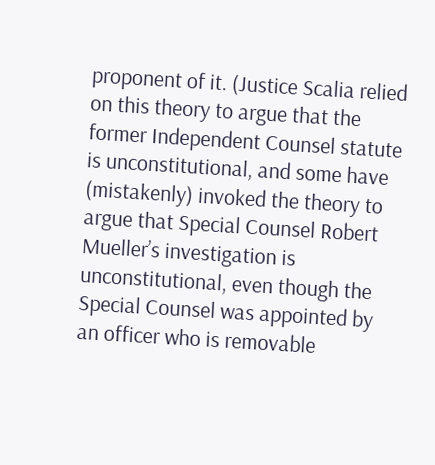proponent of it. (Justice Scalia relied on this theory to argue that the former Independent Counsel statute is unconstitutional, and some have (mistakenly) invoked the theory to argue that Special Counsel Robert Mueller’s investigation is unconstitutional, even though the Special Counsel was appointed by an officer who is removable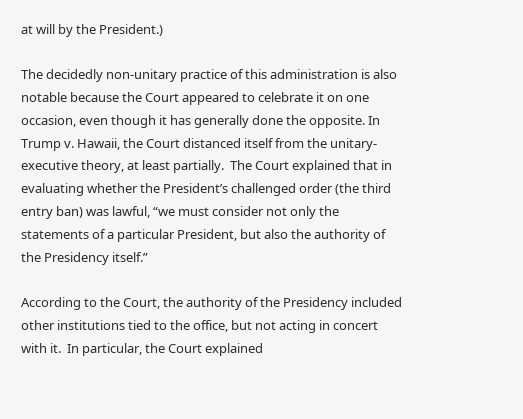at will by the President.)

The decidedly non-unitary practice of this administration is also notable because the Court appeared to celebrate it on one occasion, even though it has generally done the opposite. In Trump v. Hawaii, the Court distanced itself from the unitary-executive theory, at least partially.  The Court explained that in evaluating whether the President’s challenged order (the third entry ban) was lawful, “we must consider not only the statements of a particular President, but also the authority of the Presidency itself.”

According to the Court, the authority of the Presidency included other institutions tied to the office, but not acting in concert with it.  In particular, the Court explained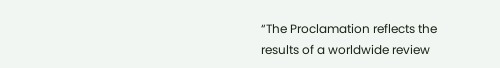“The Proclamation reflects the results of a worldwide review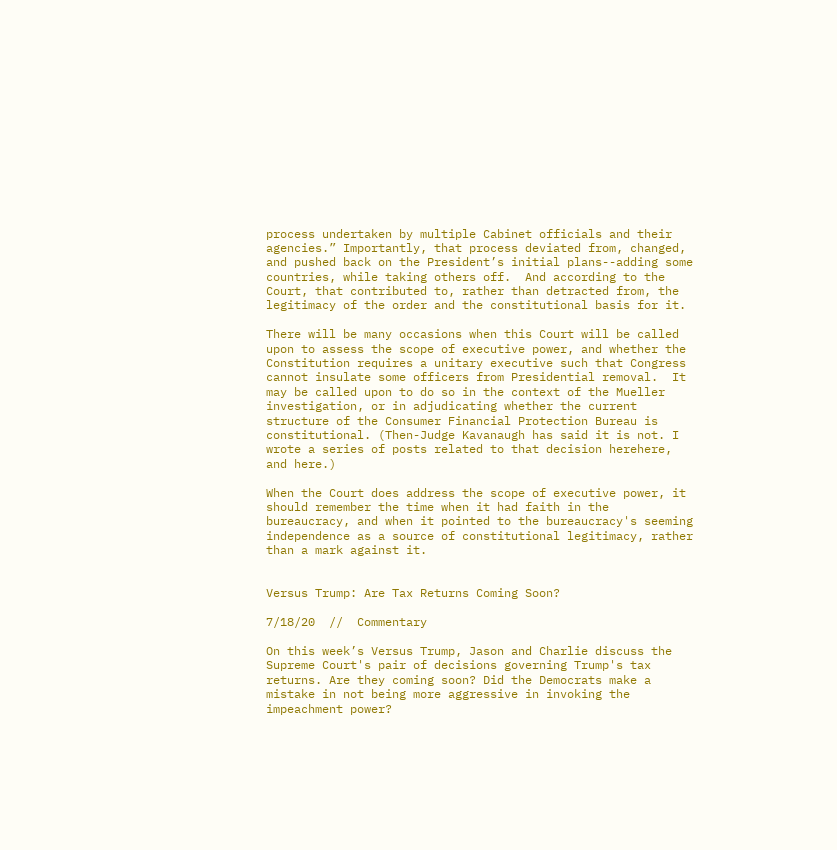process undertaken by multiple Cabinet officials and their agencies.” Importantly, that process deviated from, changed, and pushed back on the President’s initial plans--adding some countries, while taking others off.  And according to the Court, that contributed to, rather than detracted from, the legitimacy of the order and the constitutional basis for it.

There will be many occasions when this Court will be called upon to assess the scope of executive power, and whether the Constitution requires a unitary executive such that Congress cannot insulate some officers from Presidential removal.  It may be called upon to do so in the context of the Mueller investigation, or in adjudicating whether the current structure of the Consumer Financial Protection Bureau is constitutional. (Then-Judge Kavanaugh has said it is not. I wrote a series of posts related to that decision herehere, and here.)

When the Court does address the scope of executive power, it should remember the time when it had faith in the bureaucracy, and when it pointed to the bureaucracy's seeming independence as a source of constitutional legitimacy, rather than a mark against it.


Versus Trump: Are Tax Returns Coming Soon?

7/18/20  //  Commentary

On this week’s Versus Trump, Jason and Charlie discuss the Supreme Court's pair of decisions governing Trump's tax returns. Are they coming soon? Did the Democrats make a mistake in not being more aggressive in invoking the impeachment power?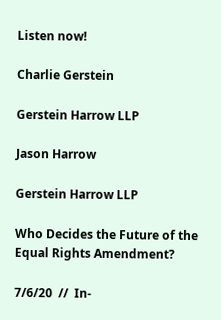Listen now!

Charlie Gerstein

Gerstein Harrow LLP

Jason Harrow

Gerstein Harrow LLP

Who Decides the Future of the Equal Rights Amendment?

7/6/20  //  In-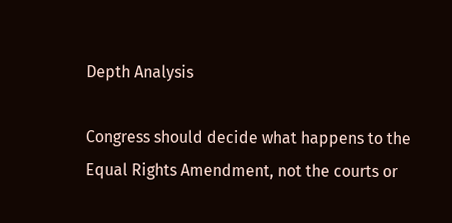Depth Analysis

Congress should decide what happens to the Equal Rights Amendment, not the courts or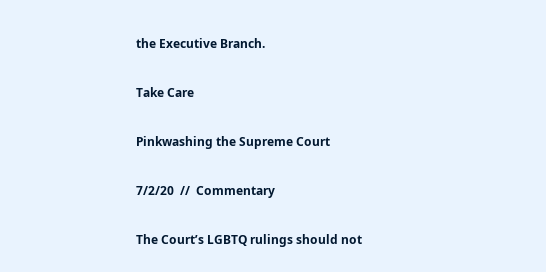the Executive Branch.

Take Care

Pinkwashing the Supreme Court

7/2/20  //  Commentary

The Court’s LGBTQ rulings should not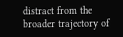distract from the broader trajectory of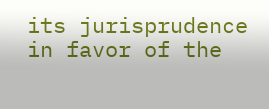its jurisprudence in favor of the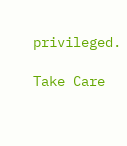privileged.

Take Care